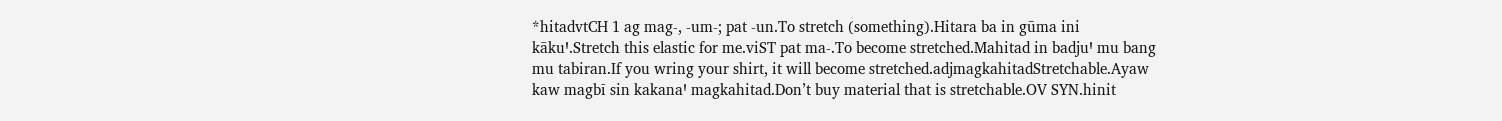*hitadvtCH 1 ag mag-, -um-; pat -un.To stretch (something).Hitara ba in gūma ini kākuꞌ.Stretch this elastic for me.viST pat ma-.To become stretched.Mahitad in badjuꞌ mu bang mu tabiran.If you wring your shirt, it will become stretched.adjmagkahitadStretchable.Ayaw kaw magbī sin kakanaꞌ magkahitad.Don’t buy material that is stretchable.OV SYN.hinit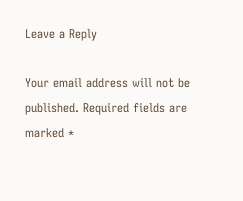Leave a Reply

Your email address will not be published. Required fields are marked *